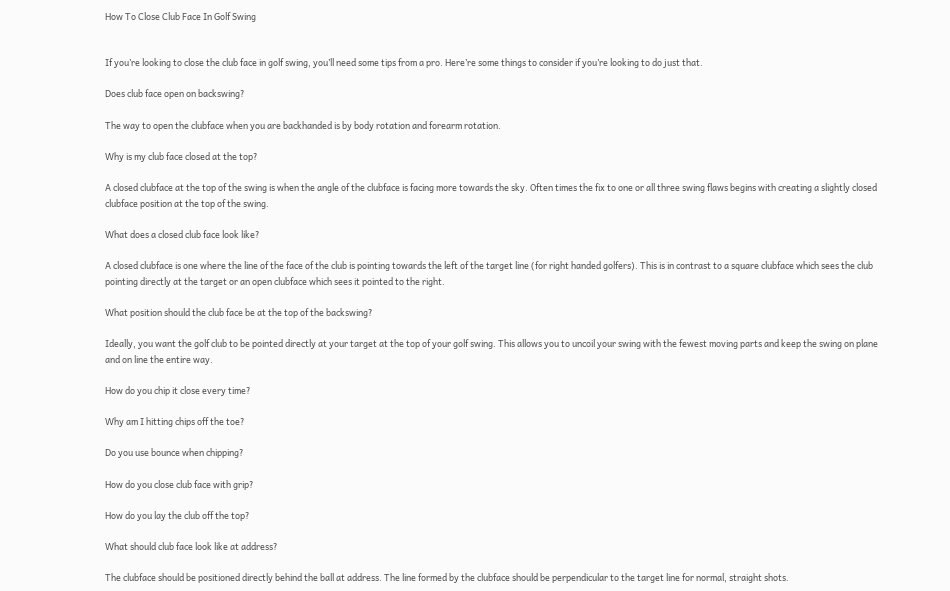How To Close Club Face In Golf Swing


If you’re looking to close the club face in golf swing, you’ll need some tips from a pro. Here’re some things to consider if you’re looking to do just that.

Does club face open on backswing?

The way to open the clubface when you are backhanded is by body rotation and forearm rotation.

Why is my club face closed at the top?

A closed clubface at the top of the swing is when the angle of the clubface is facing more towards the sky. Often times the fix to one or all three swing flaws begins with creating a slightly closed clubface position at the top of the swing.

What does a closed club face look like?

A closed clubface is one where the line of the face of the club is pointing towards the left of the target line (for right handed golfers). This is in contrast to a square clubface which sees the club pointing directly at the target or an open clubface which sees it pointed to the right.

What position should the club face be at the top of the backswing?

Ideally, you want the golf club to be pointed directly at your target at the top of your golf swing. This allows you to uncoil your swing with the fewest moving parts and keep the swing on plane and on line the entire way.

How do you chip it close every time?

Why am I hitting chips off the toe?

Do you use bounce when chipping?

How do you close club face with grip?

How do you lay the club off the top?

What should club face look like at address?

The clubface should be positioned directly behind the ball at address. The line formed by the clubface should be perpendicular to the target line for normal, straight shots.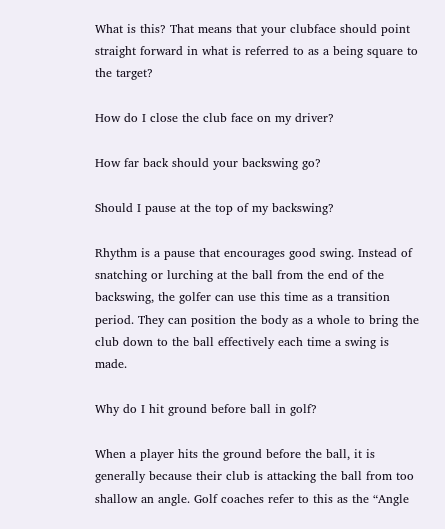What is this? That means that your clubface should point straight forward in what is referred to as a being square to the target?

How do I close the club face on my driver?

How far back should your backswing go?

Should I pause at the top of my backswing?

Rhythm is a pause that encourages good swing. Instead of snatching or lurching at the ball from the end of the backswing, the golfer can use this time as a transition period. They can position the body as a whole to bring the club down to the ball effectively each time a swing is made.

Why do I hit ground before ball in golf?

When a player hits the ground before the ball, it is generally because their club is attacking the ball from too shallow an angle. Golf coaches refer to this as the “Angle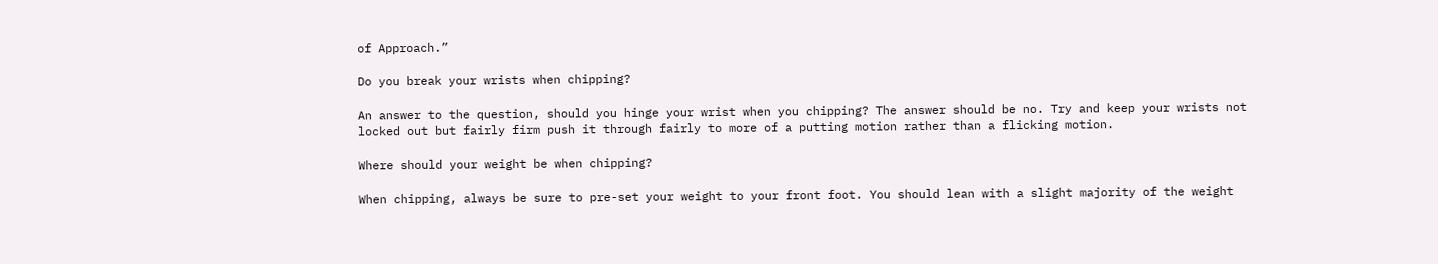of Approach.”

Do you break your wrists when chipping?

An answer to the question, should you hinge your wrist when you chipping? The answer should be no. Try and keep your wrists not locked out but fairly firm push it through fairly to more of a putting motion rather than a flicking motion.

Where should your weight be when chipping?

When chipping, always be sure to pre-set your weight to your front foot. You should lean with a slight majority of the weight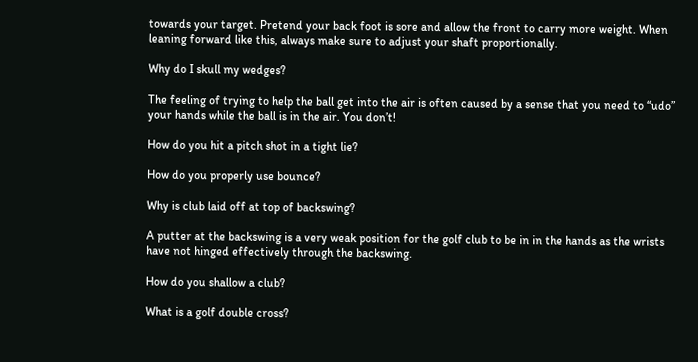towards your target. Pretend your back foot is sore and allow the front to carry more weight. When leaning forward like this, always make sure to adjust your shaft proportionally.

Why do I skull my wedges?

The feeling of trying to help the ball get into the air is often caused by a sense that you need to “udo” your hands while the ball is in the air. You don’t!

How do you hit a pitch shot in a tight lie?

How do you properly use bounce?

Why is club laid off at top of backswing?

A putter at the backswing is a very weak position for the golf club to be in in the hands as the wrists have not hinged effectively through the backswing.

How do you shallow a club?

What is a golf double cross?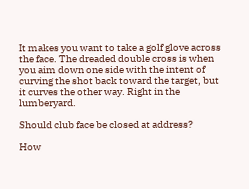It makes you want to take a golf glove across the face. The dreaded double cross is when you aim down one side with the intent of curving the shot back toward the target, but it curves the other way. Right in the lumberyard.

Should club face be closed at address?

How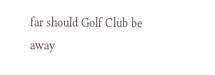far should Golf Club be away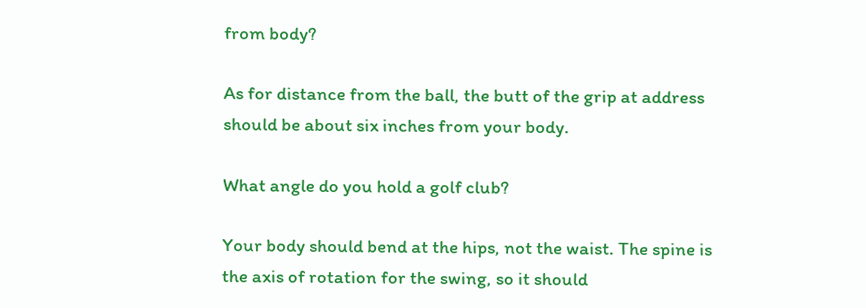from body?

As for distance from the ball, the butt of the grip at address should be about six inches from your body.

What angle do you hold a golf club?

Your body should bend at the hips, not the waist. The spine is the axis of rotation for the swing, so it should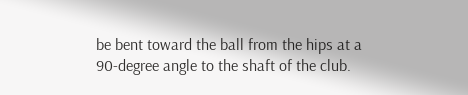be bent toward the ball from the hips at a 90-degree angle to the shaft of the club.